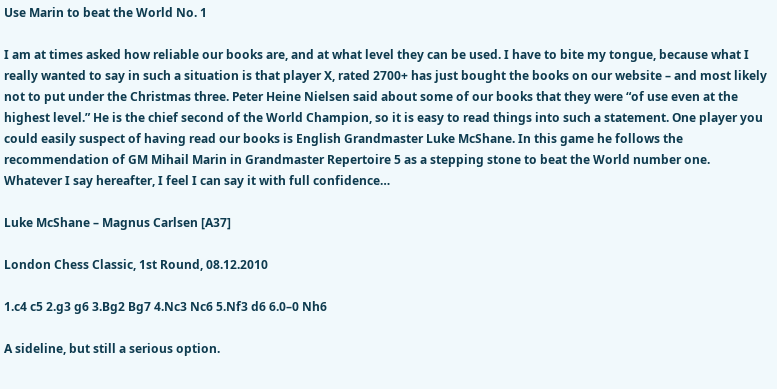Use Marin to beat the World No. 1

I am at times asked how reliable our books are, and at what level they can be used. I have to bite my tongue, because what I really wanted to say in such a situation is that player X, rated 2700+ has just bought the books on our website – and most likely not to put under the Christmas three. Peter Heine Nielsen said about some of our books that they were “of use even at the highest level.” He is the chief second of the World Champion, so it is easy to read things into such a statement. One player you could easily suspect of having read our books is English Grandmaster Luke McShane. In this game he follows the recommendation of GM Mihail Marin in Grandmaster Repertoire 5 as a stepping stone to beat the World number one. Whatever I say hereafter, I feel I can say it with full confidence…

Luke McShane – Magnus Carlsen [A37]

London Chess Classic, 1st Round, 08.12.2010

1.c4 c5 2.g3 g6 3.Bg2 Bg7 4.Nc3 Nc6 5.Nf3 d6 6.0–0 Nh6

A sideline, but still a serious option.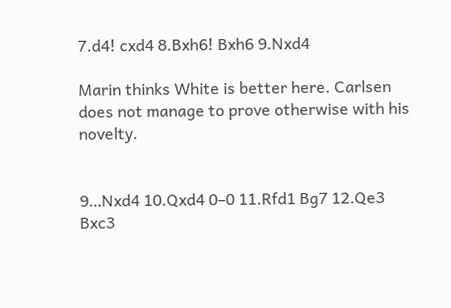7.d4! cxd4 8.Bxh6! Bxh6 9.Nxd4

Marin thinks White is better here. Carlsen does not manage to prove otherwise with his novelty.


9…Nxd4 10.Qxd4 0–0 11.Rfd1 Bg7 12.Qe3 Bxc3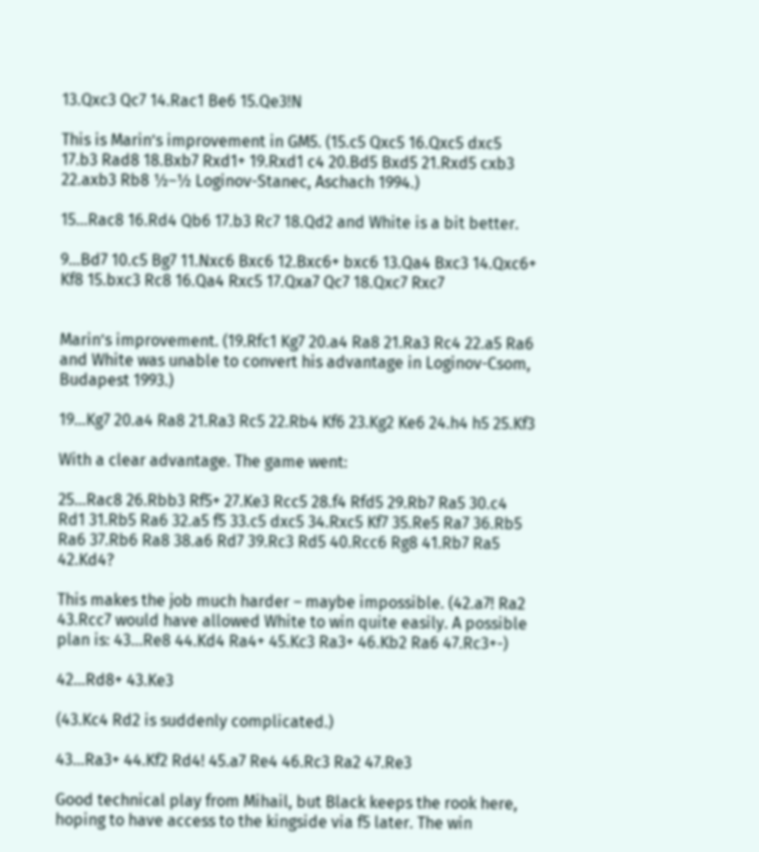13.Qxc3 Qc7 14.Rac1 Be6 15.Qe3!N

This is Marin’s improvement in GM5. (15.c5 Qxc5 16.Qxc5 dxc5 17.b3 Rad8 18.Bxb7 Rxd1+ 19.Rxd1 c4 20.Bd5 Bxd5 21.Rxd5 cxb3 22.axb3 Rb8 ½–½ Loginov-Stanec, Aschach 1994.)

15…Rac8 16.Rd4 Qb6 17.b3 Rc7 18.Qd2 and White is a bit better.

9…Bd7 10.c5 Bg7 11.Nxc6 Bxc6 12.Bxc6+ bxc6 13.Qa4 Bxc3 14.Qxc6+ Kf8 15.bxc3 Rc8 16.Qa4 Rxc5 17.Qxa7 Qc7 18.Qxc7 Rxc7


Marin’s improvement. (19.Rfc1 Kg7 20.a4 Ra8 21.Ra3 Rc4 22.a5 Ra6 and White was unable to convert his advantage in Loginov-Csom, Budapest 1993.)

19…Kg7 20.a4 Ra8 21.Ra3 Rc5 22.Rb4 Kf6 23.Kg2 Ke6 24.h4 h5 25.Kf3

With a clear advantage. The game went:

25…Rac8 26.Rbb3 Rf5+ 27.Ke3 Rcc5 28.f4 Rfd5 29.Rb7 Ra5 30.c4 Rd1 31.Rb5 Ra6 32.a5 f5 33.c5 dxc5 34.Rxc5 Kf7 35.Re5 Ra7 36.Rb5 Ra6 37.Rb6 Ra8 38.a6 Rd7 39.Rc3 Rd5 40.Rcc6 Rg8 41.Rb7 Ra5 42.Kd4?

This makes the job much harder – maybe impossible. (42.a7! Ra2 43.Rcc7 would have allowed White to win quite easily. A possible plan is: 43…Re8 44.Kd4 Ra4+ 45.Kc3 Ra3+ 46.Kb2 Ra6 47.Rc3+-)

42…Rd8+ 43.Ke3

(43.Kc4 Rd2 is suddenly complicated.)

43…Ra3+ 44.Kf2 Rd4! 45.a7 Re4 46.Rc3 Ra2 47.Re3

Good technical play from Mihail, but Black keeps the rook here, hoping to have access to the kingside via f5 later. The win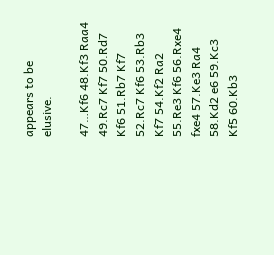appears to be elusive.

47…Kf6 48.Kf3 Raa4 49.Rc7 Kf7 50.Rd7 Kf6 51.Rb7 Kf7 52.Rc7 Kf6 53.Rb3 Kf7 54.Kf2 Ra2 55.Re3 Kf6 56.Rxe4 fxe4 57.Ke3 Ra4 58.Kd2 e6 59.Kc3 Kf5 60.Kb3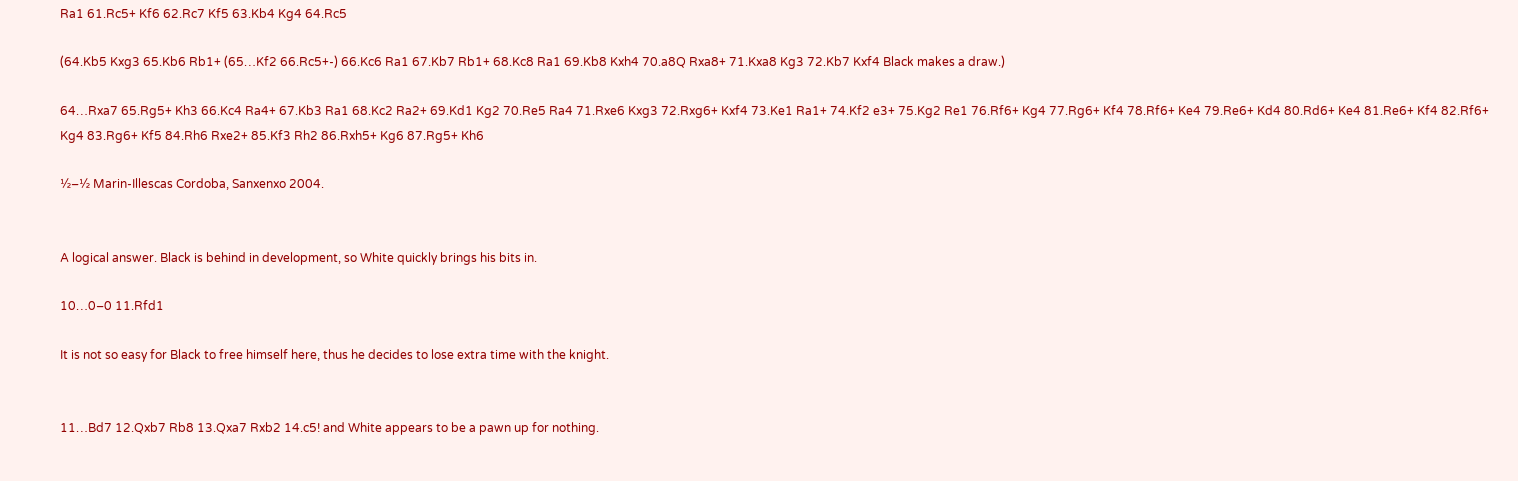Ra1 61.Rc5+ Kf6 62.Rc7 Kf5 63.Kb4 Kg4 64.Rc5

(64.Kb5 Kxg3 65.Kb6 Rb1+ (65…Kf2 66.Rc5+-) 66.Kc6 Ra1 67.Kb7 Rb1+ 68.Kc8 Ra1 69.Kb8 Kxh4 70.a8Q Rxa8+ 71.Kxa8 Kg3 72.Kb7 Kxf4 Black makes a draw.)

64…Rxa7 65.Rg5+ Kh3 66.Kc4 Ra4+ 67.Kb3 Ra1 68.Kc2 Ra2+ 69.Kd1 Kg2 70.Re5 Ra4 71.Rxe6 Kxg3 72.Rxg6+ Kxf4 73.Ke1 Ra1+ 74.Kf2 e3+ 75.Kg2 Re1 76.Rf6+ Kg4 77.Rg6+ Kf4 78.Rf6+ Ke4 79.Re6+ Kd4 80.Rd6+ Ke4 81.Re6+ Kf4 82.Rf6+ Kg4 83.Rg6+ Kf5 84.Rh6 Rxe2+ 85.Kf3 Rh2 86.Rxh5+ Kg6 87.Rg5+ Kh6

½–½ Marin-Illescas Cordoba, Sanxenxo 2004.


A logical answer. Black is behind in development, so White quickly brings his bits in.

10…0–0 11.Rfd1

It is not so easy for Black to free himself here, thus he decides to lose extra time with the knight.


11…Bd7 12.Qxb7 Rb8 13.Qxa7 Rxb2 14.c5! and White appears to be a pawn up for nothing.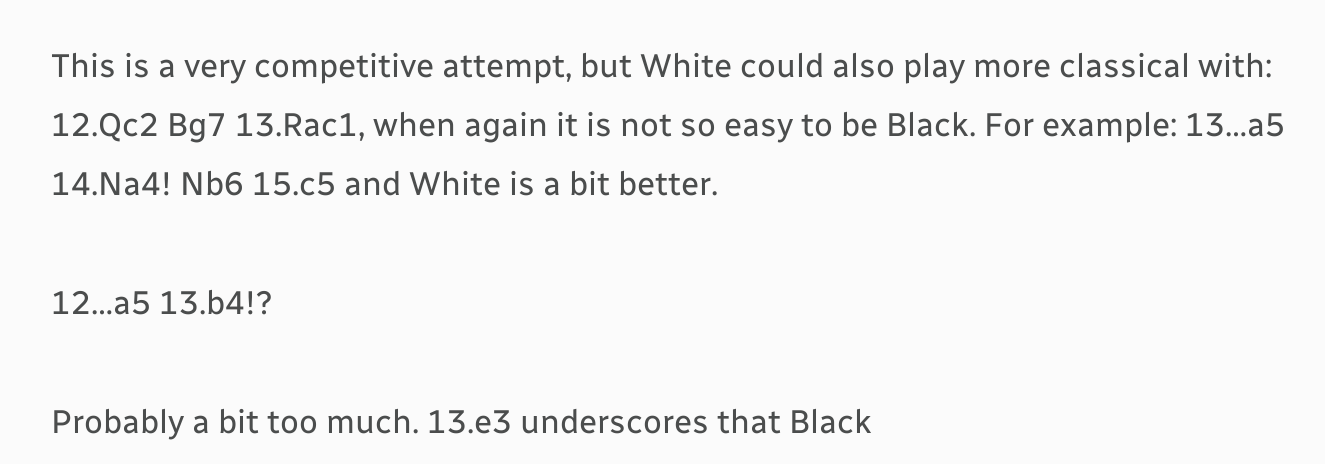This is a very competitive attempt, but White could also play more classical with: 12.Qc2 Bg7 13.Rac1, when again it is not so easy to be Black. For example: 13…a5 14.Na4! Nb6 15.c5 and White is a bit better.

12…a5 13.b4!?

Probably a bit too much. 13.e3 underscores that Black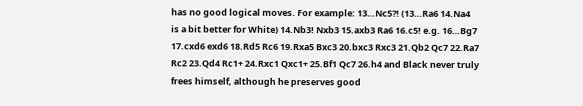has no good logical moves. For example: 13…Nc5?! (13…Ra6 14.Na4 is a bit better for White) 14.Nb3! Nxb3 15.axb3 Ra6 16.c5! e.g. 16…Bg7 17.cxd6 exd6 18.Rd5 Rc6 19.Rxa5 Bxc3 20.bxc3 Rxc3 21.Qb2 Qc7 22.Ra7 Rc2 23.Qd4 Rc1+ 24.Rxc1 Qxc1+ 25.Bf1 Qc7 26.h4 and Black never truly frees himself, although he preserves good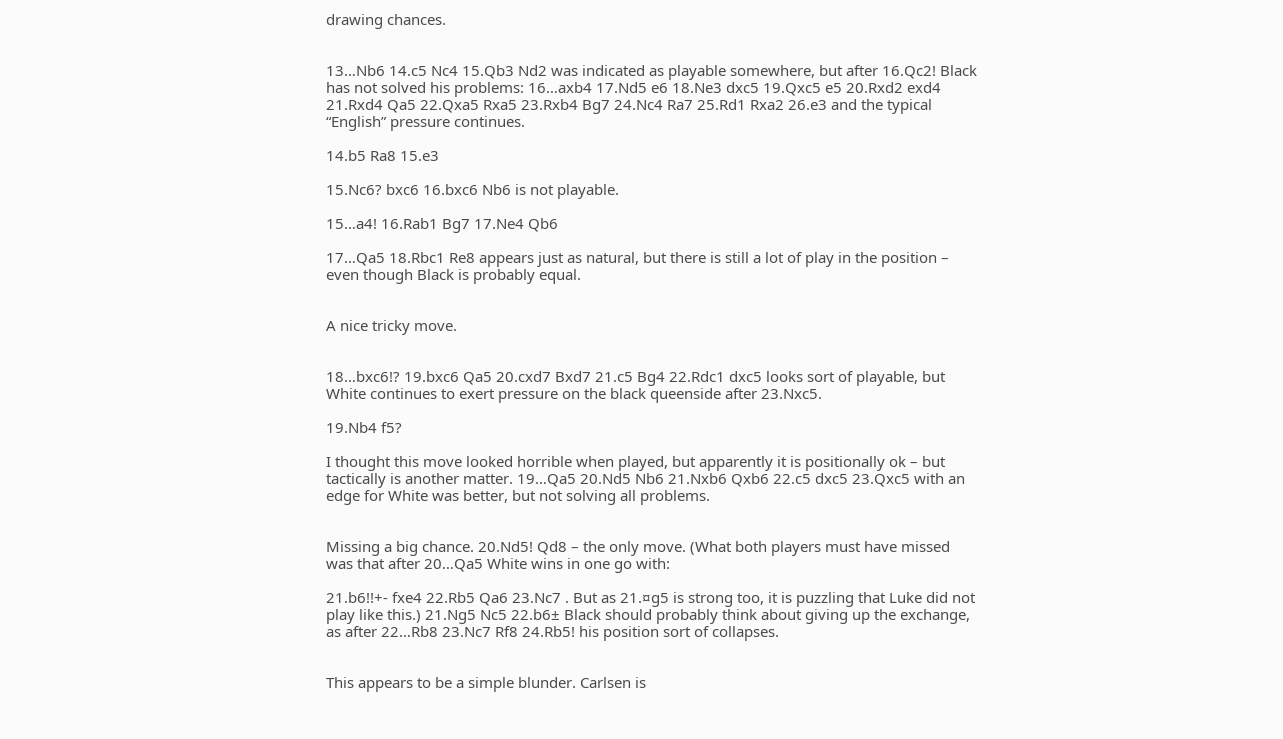drawing chances.


13…Nb6 14.c5 Nc4 15.Qb3 Nd2 was indicated as playable somewhere, but after 16.Qc2! Black has not solved his problems: 16…axb4 17.Nd5 e6 18.Ne3 dxc5 19.Qxc5 e5 20.Rxd2 exd4 21.Rxd4 Qa5 22.Qxa5 Rxa5 23.Rxb4 Bg7 24.Nc4 Ra7 25.Rd1 Rxa2 26.e3 and the typical “English” pressure continues.

14.b5 Ra8 15.e3

15.Nc6? bxc6 16.bxc6 Nb6 is not playable.

15…a4! 16.Rab1 Bg7 17.Ne4 Qb6

17…Qa5 18.Rbc1 Re8 appears just as natural, but there is still a lot of play in the position – even though Black is probably equal.


A nice tricky move.


18…bxc6!? 19.bxc6 Qa5 20.cxd7 Bxd7 21.c5 Bg4 22.Rdc1 dxc5 looks sort of playable, but White continues to exert pressure on the black queenside after 23.Nxc5.

19.Nb4 f5?

I thought this move looked horrible when played, but apparently it is positionally ok – but tactically is another matter. 19…Qa5 20.Nd5 Nb6 21.Nxb6 Qxb6 22.c5 dxc5 23.Qxc5 with an edge for White was better, but not solving all problems.


Missing a big chance. 20.Nd5! Qd8 – the only move. (What both players must have missed was that after 20…Qa5 White wins in one go with:

21.b6!!+- fxe4 22.Rb5 Qa6 23.Nc7 . But as 21.¤g5 is strong too, it is puzzling that Luke did not play like this.) 21.Ng5 Nc5 22.b6± Black should probably think about giving up the exchange, as after 22…Rb8 23.Nc7 Rf8 24.Rb5! his position sort of collapses.


This appears to be a simple blunder. Carlsen is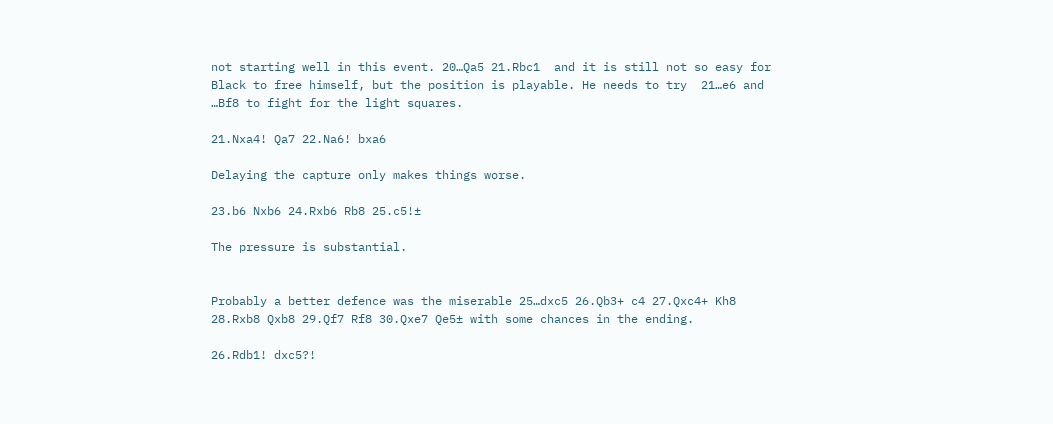not starting well in this event. 20…Qa5 21.Rbc1  and it is still not so easy for Black to free himself, but the position is playable. He needs to try  21…e6 and …Bf8 to fight for the light squares.

21.Nxa4! Qa7 22.Na6! bxa6

Delaying the capture only makes things worse.

23.b6 Nxb6 24.Rxb6 Rb8 25.c5!±

The pressure is substantial.


Probably a better defence was the miserable 25…dxc5 26.Qb3+ c4 27.Qxc4+ Kh8 28.Rxb8 Qxb8 29.Qf7 Rf8 30.Qxe7 Qe5± with some chances in the ending.

26.Rdb1! dxc5?!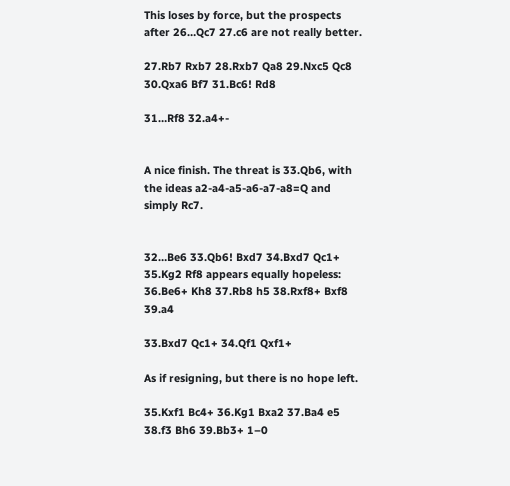This loses by force, but the prospects after 26…Qc7 27.c6 are not really better.

27.Rb7 Rxb7 28.Rxb7 Qa8 29.Nxc5 Qc8 30.Qxa6 Bf7 31.Bc6! Rd8

31…Rf8 32.a4+-


A nice finish. The threat is 33.Qb6, with the ideas a2-a4-a5-a6-a7-a8=Q and simply Rc7.


32…Be6 33.Qb6! Bxd7 34.Bxd7 Qc1+ 35.Kg2 Rf8 appears equally hopeless: 36.Be6+ Kh8 37.Rb8 h5 38.Rxf8+ Bxf8 39.a4

33.Bxd7 Qc1+ 34.Qf1 Qxf1+

As if resigning, but there is no hope left.

35.Kxf1 Bc4+ 36.Kg1 Bxa2 37.Ba4 e5 38.f3 Bh6 39.Bb3+ 1–0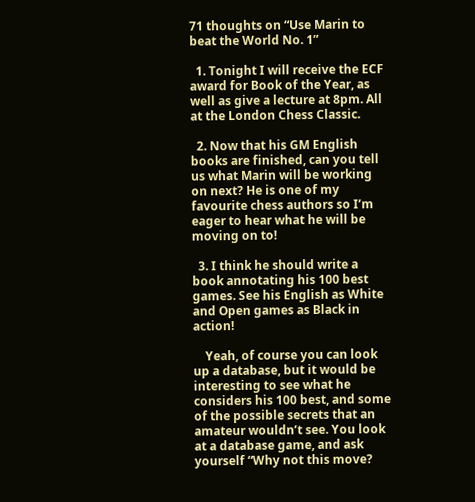71 thoughts on “Use Marin to beat the World No. 1”

  1. Tonight I will receive the ECF award for Book of the Year, as well as give a lecture at 8pm. All at the London Chess Classic.

  2. Now that his GM English books are finished, can you tell us what Marin will be working on next? He is one of my favourite chess authors so I’m eager to hear what he will be moving on to!

  3. I think he should write a book annotating his 100 best games. See his English as White and Open games as Black in action!

    Yeah, of course you can look up a database, but it would be interesting to see what he considers his 100 best, and some of the possible secrets that an amateur wouldn’t see. You look at a database game, and ask yourself “Why not this move?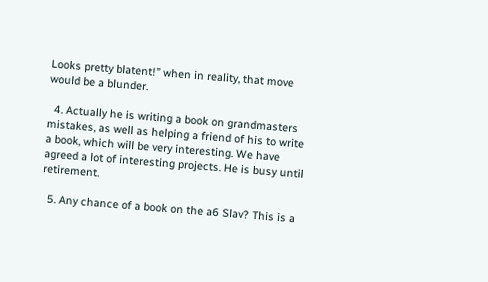Looks pretty blatent!” when in reality, that move would be a blunder.

  4. Actually he is writing a book on grandmasters mistakes, as well as helping a friend of his to write a book, which will be very interesting. We have agreed a lot of interesting projects. He is busy until retirement.

  5. Any chance of a book on the a6 Slav? This is a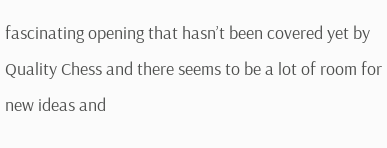fascinating opening that hasn’t been covered yet by Quality Chess and there seems to be a lot of room for new ideas and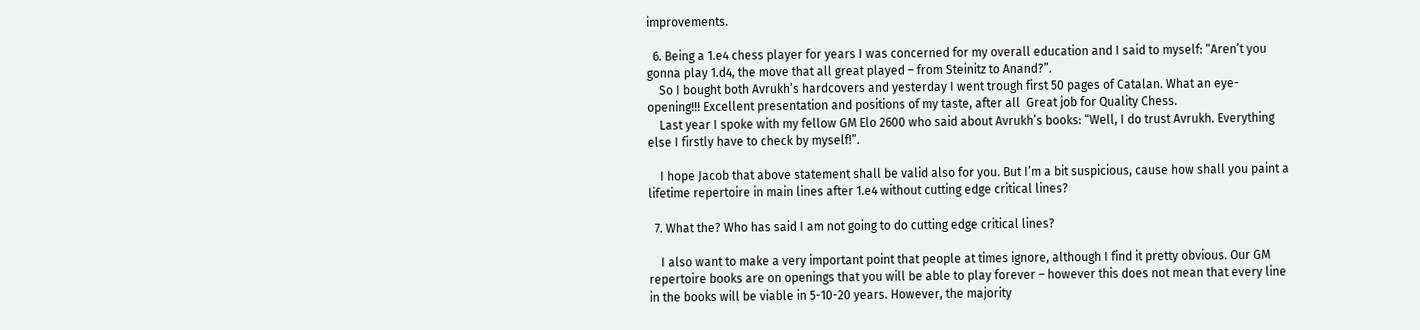improvements.

  6. Being a 1.e4 chess player for years I was concerned for my overall education and I said to myself: “Aren’t you gonna play 1.d4, the move that all great played – from Steinitz to Anand?”.
    So I bought both Avrukh’s hardcovers and yesterday I went trough first 50 pages of Catalan. What an eye-opening!!! Excellent presentation and positions of my taste, after all  Great job for Quality Chess.
    Last year I spoke with my fellow GM Elo 2600 who said about Avrukh’s books: “Well, I do trust Avrukh. Everything else I firstly have to check by myself!”.

    I hope Jacob that above statement shall be valid also for you. But I’m a bit suspicious, cause how shall you paint a lifetime repertoire in main lines after 1.e4 without cutting edge critical lines?

  7. What the? Who has said I am not going to do cutting edge critical lines?

    I also want to make a very important point that people at times ignore, although I find it pretty obvious. Our GM repertoire books are on openings that you will be able to play forever – however this does not mean that every line in the books will be viable in 5-10-20 years. However, the majority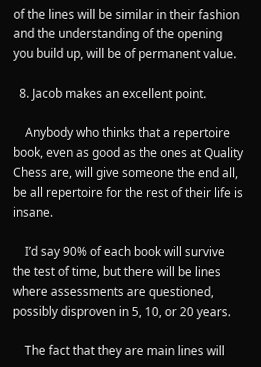of the lines will be similar in their fashion and the understanding of the opening you build up, will be of permanent value.

  8. Jacob makes an excellent point.

    Anybody who thinks that a repertoire book, even as good as the ones at Quality Chess are, will give someone the end all, be all repertoire for the rest of their life is insane.

    I’d say 90% of each book will survive the test of time, but there will be lines where assessments are questioned, possibly disproven in 5, 10, or 20 years.

    The fact that they are main lines will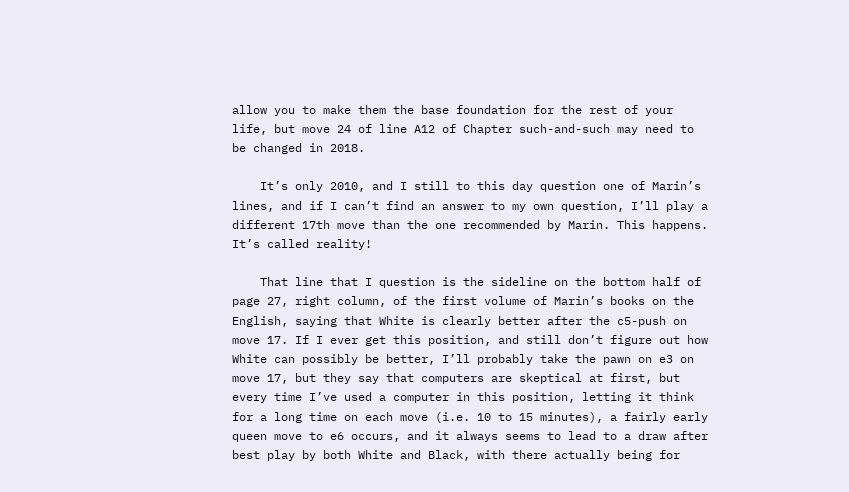allow you to make them the base foundation for the rest of your life, but move 24 of line A12 of Chapter such-and-such may need to be changed in 2018.

    It’s only 2010, and I still to this day question one of Marin’s lines, and if I can’t find an answer to my own question, I’ll play a different 17th move than the one recommended by Marin. This happens. It’s called reality!

    That line that I question is the sideline on the bottom half of page 27, right column, of the first volume of Marin’s books on the English, saying that White is clearly better after the c5-push on move 17. If I ever get this position, and still don’t figure out how White can possibly be better, I’ll probably take the pawn on e3 on move 17, but they say that computers are skeptical at first, but every time I’ve used a computer in this position, letting it think for a long time on each move (i.e. 10 to 15 minutes), a fairly early queen move to e6 occurs, and it always seems to lead to a draw after best play by both White and Black, with there actually being for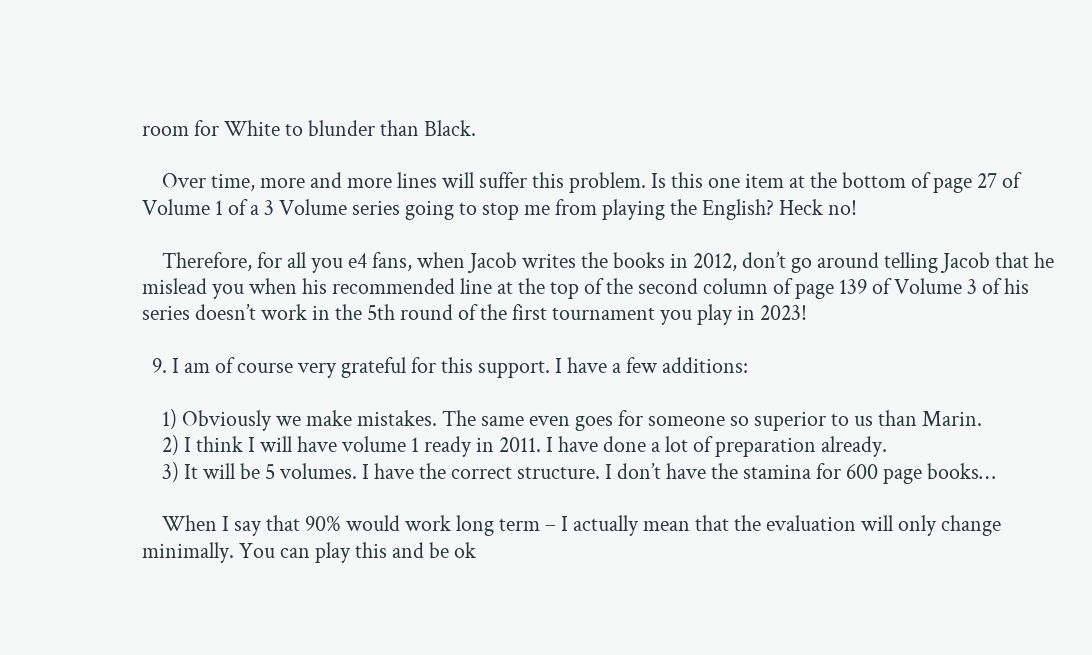room for White to blunder than Black.

    Over time, more and more lines will suffer this problem. Is this one item at the bottom of page 27 of Volume 1 of a 3 Volume series going to stop me from playing the English? Heck no!

    Therefore, for all you e4 fans, when Jacob writes the books in 2012, don’t go around telling Jacob that he mislead you when his recommended line at the top of the second column of page 139 of Volume 3 of his series doesn’t work in the 5th round of the first tournament you play in 2023!

  9. I am of course very grateful for this support. I have a few additions:

    1) Obviously we make mistakes. The same even goes for someone so superior to us than Marin.
    2) I think I will have volume 1 ready in 2011. I have done a lot of preparation already.
    3) It will be 5 volumes. I have the correct structure. I don’t have the stamina for 600 page books…

    When I say that 90% would work long term – I actually mean that the evaluation will only change minimally. You can play this and be ok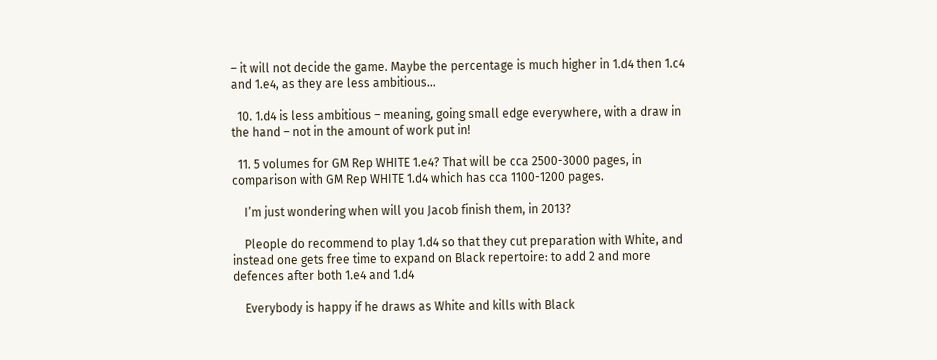– it will not decide the game. Maybe the percentage is much higher in 1.d4 then 1.c4 and 1.e4, as they are less ambitious…

  10. 1.d4 is less ambitious – meaning, going small edge everywhere, with a draw in the hand – not in the amount of work put in!

  11. 5 volumes for GM Rep WHITE 1.e4? That will be cca 2500-3000 pages, in comparison with GM Rep WHITE 1.d4 which has cca 1100-1200 pages.

    I’m just wondering when will you Jacob finish them, in 2013?

    Pleople do recommend to play 1.d4 so that they cut preparation with White, and instead one gets free time to expand on Black repertoire: to add 2 and more defences after both 1.e4 and 1.d4

    Everybody is happy if he draws as White and kills with Black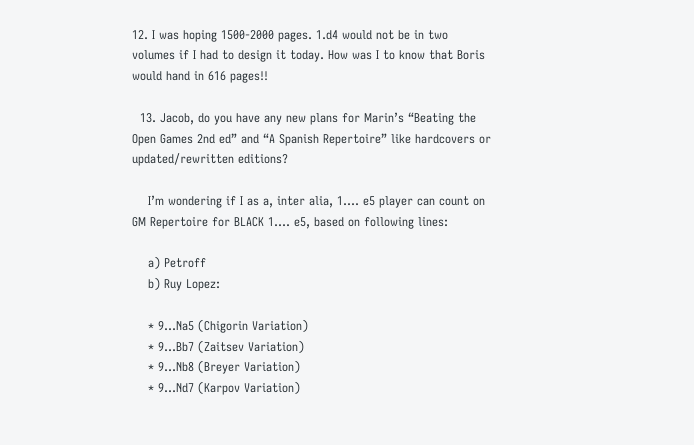12. I was hoping 1500-2000 pages. 1.d4 would not be in two volumes if I had to design it today. How was I to know that Boris would hand in 616 pages!!

  13. Jacob, do you have any new plans for Marin’s “Beating the Open Games 2nd ed” and “A Spanish Repertoire” like hardcovers or updated/rewritten editions?

    I’m wondering if I as a, inter alia, 1…. e5 player can count on GM Repertoire for BLACK 1…. e5, based on following lines:

    a) Petroff
    b) Ruy Lopez:

    * 9…Na5 (Chigorin Variation)
    * 9…Bb7 (Zaitsev Variation)
    * 9…Nb8 (Breyer Variation)
    * 9…Nd7 (Karpov Variation)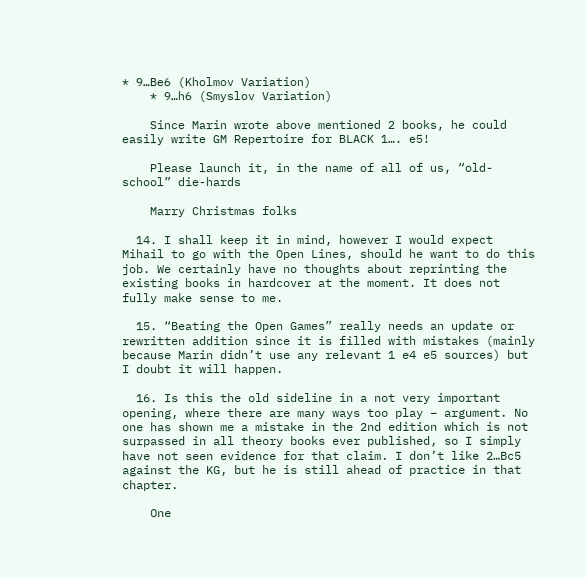* 9…Be6 (Kholmov Variation)
    * 9…h6 (Smyslov Variation)

    Since Marin wrote above mentioned 2 books, he could easily write GM Repertoire for BLACK 1…. e5!

    Please launch it, in the name of all of us, “old-school” die-hards

    Marry Christmas folks

  14. I shall keep it in mind, however I would expect Mihail to go with the Open Lines, should he want to do this job. We certainly have no thoughts about reprinting the existing books in hardcover at the moment. It does not fully make sense to me.

  15. “Beating the Open Games” really needs an update or rewritten addition since it is filled with mistakes (mainly because Marin didn’t use any relevant 1 e4 e5 sources) but I doubt it will happen.

  16. Is this the old sideline in a not very important opening, where there are many ways too play – argument. No one has shown me a mistake in the 2nd edition which is not surpassed in all theory books ever published, so I simply have not seen evidence for that claim. I don’t like 2…Bc5 against the KG, but he is still ahead of practice in that chapter.

    One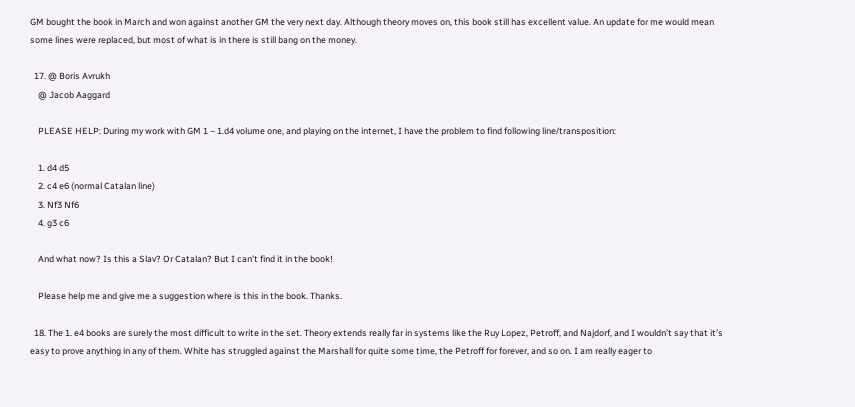GM bought the book in March and won against another GM the very next day. Although theory moves on, this book still has excellent value. An update for me would mean some lines were replaced, but most of what is in there is still bang on the money.

  17. @ Boris Avrukh
    @ Jacob Aaggard

    PLEASE HELP: During my work with GM 1 – 1.d4 volume one, and playing on the internet, I have the problem to find following line/transposition:

    1. d4 d5
    2. c4 e6 (normal Catalan line)
    3. Nf3 Nf6
    4. g3 c6

    And what now? Is this a Slav? Or Catalan? But I can’t find it in the book!

    Please help me and give me a suggestion where is this in the book. Thanks.

  18. The 1. e4 books are surely the most difficult to write in the set. Theory extends really far in systems like the Ruy Lopez, Petroff, and Najdorf, and I wouldn’t say that it’s easy to prove anything in any of them. White has struggled against the Marshall for quite some time, the Petroff for forever, and so on. I am really eager to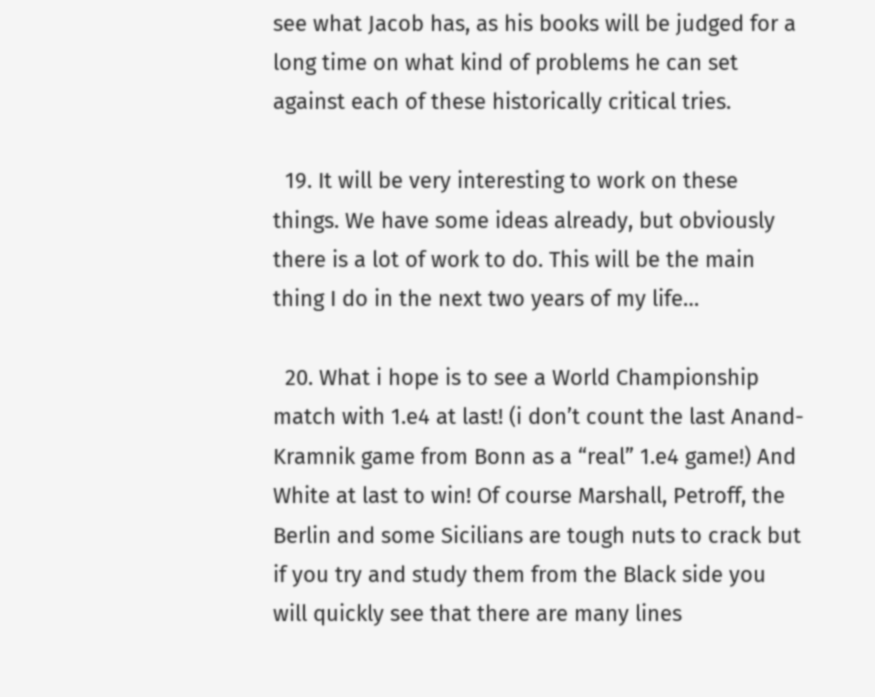see what Jacob has, as his books will be judged for a long time on what kind of problems he can set against each of these historically critical tries.

  19. It will be very interesting to work on these things. We have some ideas already, but obviously there is a lot of work to do. This will be the main thing I do in the next two years of my life…

  20. What i hope is to see a World Championship match with 1.e4 at last! (i don’t count the last Anand-Kramnik game from Bonn as a “real” 1.e4 game!) And White at last to win! Of course Marshall, Petroff, the Berlin and some Sicilians are tough nuts to crack but if you try and study them from the Black side you will quickly see that there are many lines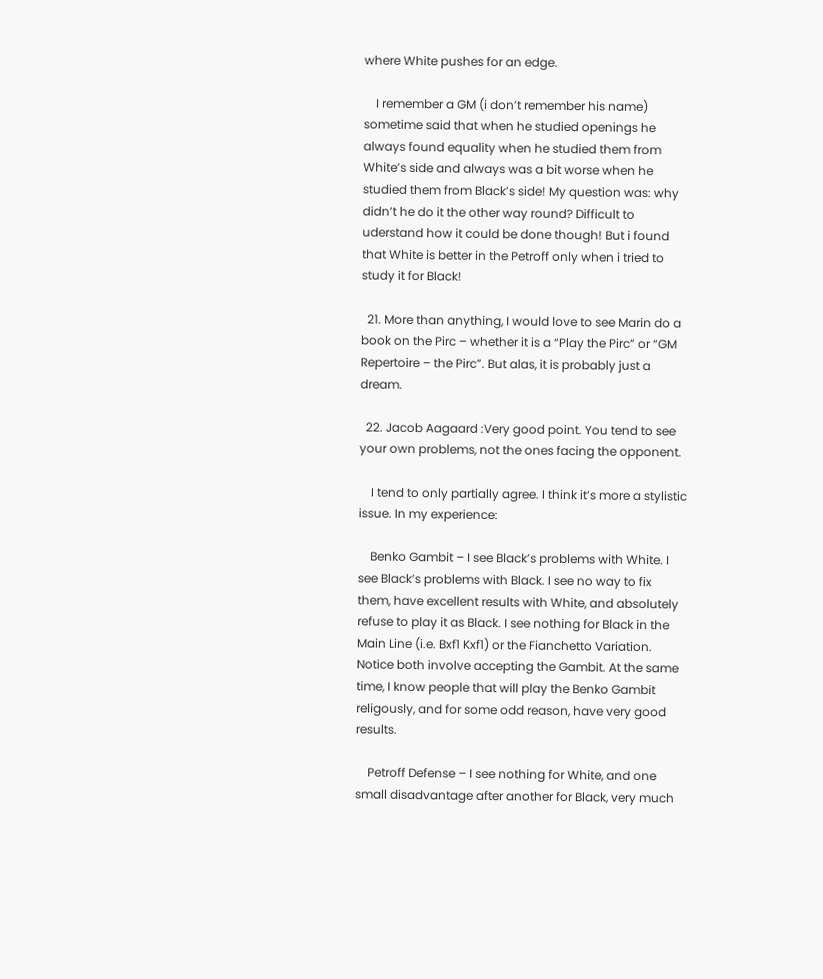where White pushes for an edge.

    I remember a GM (i don’t remember his name) sometime said that when he studied openings he always found equality when he studied them from White’s side and always was a bit worse when he studied them from Black’s side! My question was: why didn’t he do it the other way round? Difficult to uderstand how it could be done though! But i found that White is better in the Petroff only when i tried to study it for Black!

  21. More than anything, I would love to see Marin do a book on the Pirc – whether it is a “Play the Pirc” or “GM Repertoire – the Pirc”. But alas, it is probably just a dream.

  22. Jacob Aagaard :Very good point. You tend to see your own problems, not the ones facing the opponent.

    I tend to only partially agree. I think it’s more a stylistic issue. In my experience:

    Benko Gambit – I see Black’s problems with White. I see Black’s problems with Black. I see no way to fix them, have excellent results with White, and absolutely refuse to play it as Black. I see nothing for Black in the Main Line (i.e. Bxf1 Kxf1) or the Fianchetto Variation. Notice both involve accepting the Gambit. At the same time, I know people that will play the Benko Gambit religously, and for some odd reason, have very good results.

    Petroff Defense – I see nothing for White, and one small disadvantage after another for Black, very much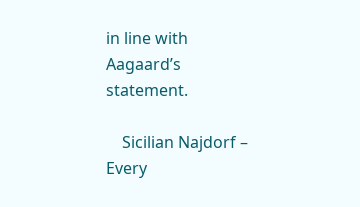in line with Aagaard’s statement.

    Sicilian Najdorf – Every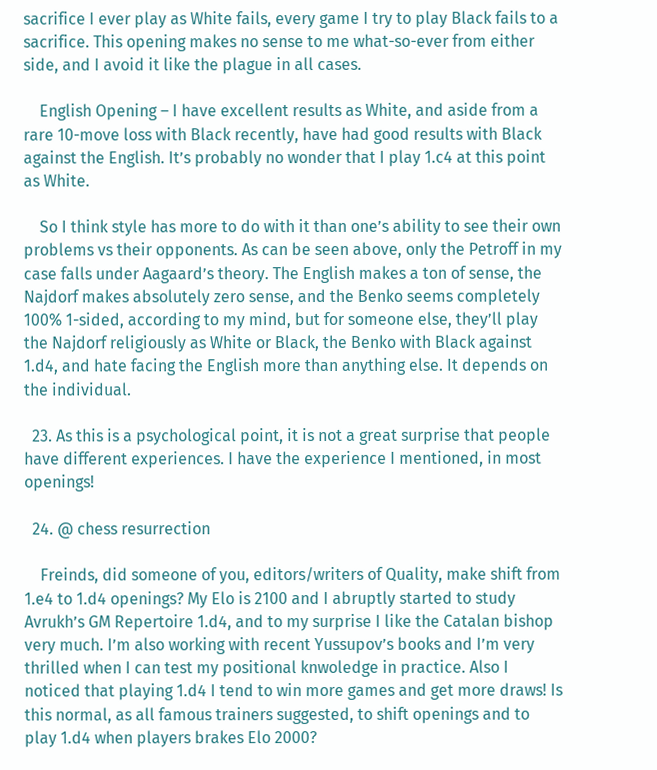sacrifice I ever play as White fails, every game I try to play Black fails to a sacrifice. This opening makes no sense to me what-so-ever from either side, and I avoid it like the plague in all cases.

    English Opening – I have excellent results as White, and aside from a rare 10-move loss with Black recently, have had good results with Black against the English. It’s probably no wonder that I play 1.c4 at this point as White.

    So I think style has more to do with it than one’s ability to see their own problems vs their opponents. As can be seen above, only the Petroff in my case falls under Aagaard’s theory. The English makes a ton of sense, the Najdorf makes absolutely zero sense, and the Benko seems completely 100% 1-sided, according to my mind, but for someone else, they’ll play the Najdorf religiously as White or Black, the Benko with Black against 1.d4, and hate facing the English more than anything else. It depends on the individual.

  23. As this is a psychological point, it is not a great surprise that people have different experiences. I have the experience I mentioned, in most openings!

  24. @ chess resurrection

    Freinds, did someone of you, editors/writers of Quality, make shift from 1.e4 to 1.d4 openings? My Elo is 2100 and I abruptly started to study Avrukh’s GM Repertoire 1.d4, and to my surprise I like the Catalan bishop very much. I’m also working with recent Yussupov’s books and I’m very thrilled when I can test my positional knwoledge in practice. Also I noticed that playing 1.d4 I tend to win more games and get more draws! Is this normal, as all famous trainers suggested, to shift openings and to play 1.d4 when players brakes Elo 2000?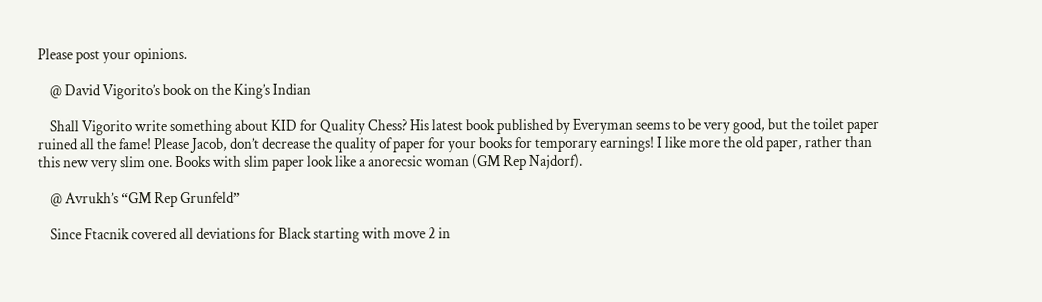Please post your opinions.

    @ David Vigorito’s book on the King’s Indian

    Shall Vigorito write something about KID for Quality Chess? His latest book published by Everyman seems to be very good, but the toilet paper ruined all the fame! Please Jacob, don’t decrease the quality of paper for your books for temporary earnings! I like more the old paper, rather than this new very slim one. Books with slim paper look like a anorecsic woman (GM Rep Najdorf).

    @ Avrukh’s “GM Rep Grunfeld”

    Since Ftacnik covered all deviations for Black starting with move 2 in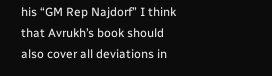his “GM Rep Najdorf” I think that Avrukh’s book should also cover all deviations in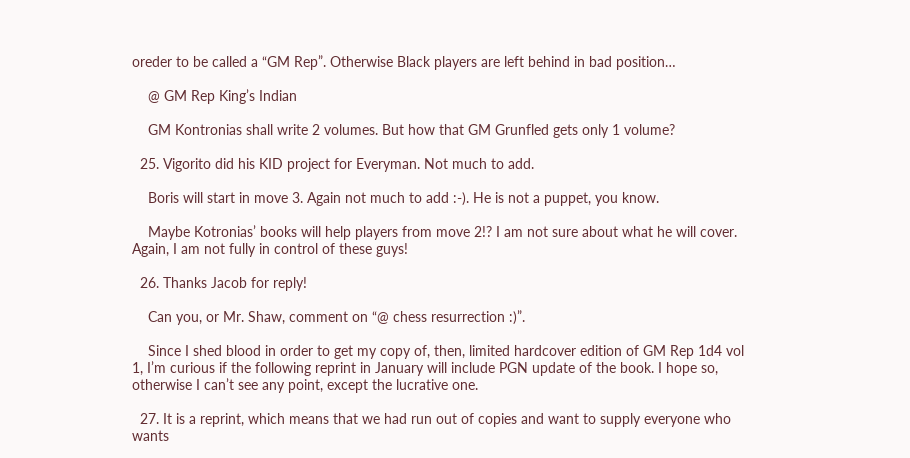oreder to be called a “GM Rep”. Otherwise Black players are left behind in bad position…

    @ GM Rep King’s Indian

    GM Kontronias shall write 2 volumes. But how that GM Grunfled gets only 1 volume?

  25. Vigorito did his KID project for Everyman. Not much to add.

    Boris will start in move 3. Again not much to add :-). He is not a puppet, you know.

    Maybe Kotronias’ books will help players from move 2!? I am not sure about what he will cover. Again, I am not fully in control of these guys!

  26. Thanks Jacob for reply!

    Can you, or Mr. Shaw, comment on “@ chess resurrection :)”.

    Since I shed blood in order to get my copy of, then, limited hardcover edition of GM Rep 1d4 vol 1, I’m curious if the following reprint in January will include PGN update of the book. I hope so, otherwise I can’t see any point, except the lucrative one.

  27. It is a reprint, which means that we had run out of copies and want to supply everyone who wants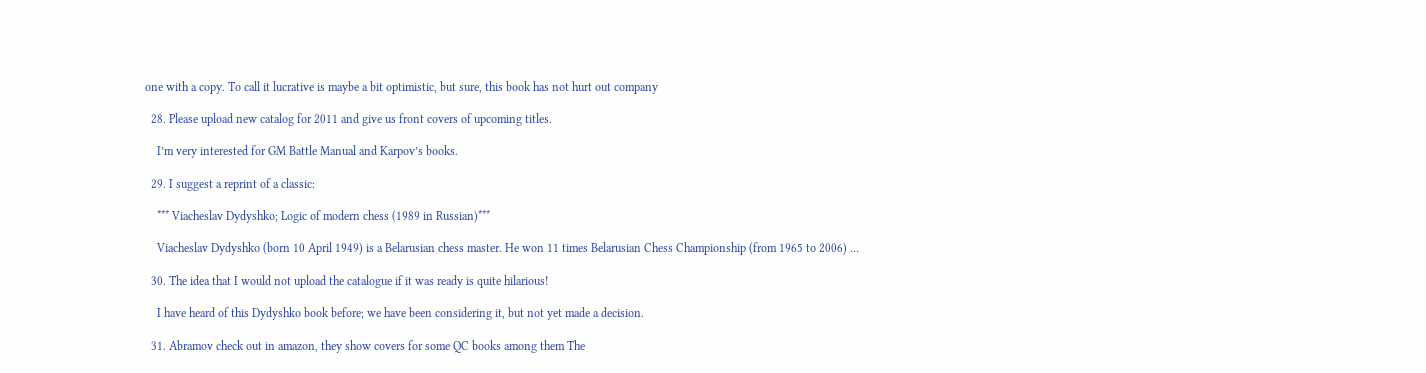one with a copy. To call it lucrative is maybe a bit optimistic, but sure, this book has not hurt out company

  28. Please upload new catalog for 2011 and give us front covers of upcoming titles.

    I’m very interested for GM Battle Manual and Karpov’s books.

  29. I suggest a reprint of a classic:

    *** Viacheslav Dydyshko; Logic of modern chess (1989 in Russian)***

    Viacheslav Dydyshko (born 10 April 1949) is a Belarusian chess master. He won 11 times Belarusian Chess Championship (from 1965 to 2006) …

  30. The idea that I would not upload the catalogue if it was ready is quite hilarious!

    I have heard of this Dydyshko book before; we have been considering it, but not yet made a decision.

  31. Abramov check out in amazon, they show covers for some QC books among them The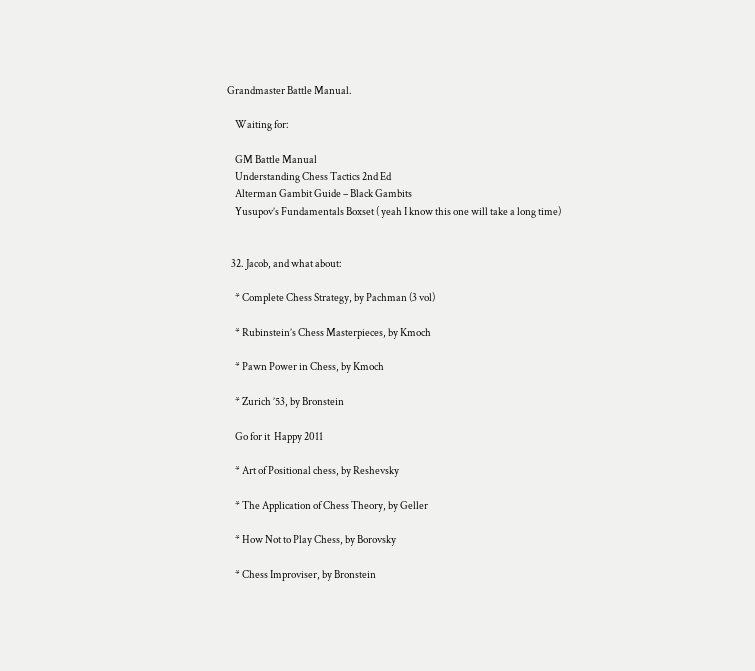Grandmaster Battle Manual.

    Waiting for:

    GM Battle Manual
    Understanding Chess Tactics 2nd Ed
    Alterman Gambit Guide – Black Gambits
    Yusupov’s Fundamentals Boxset ( yeah I know this one will take a long time)


  32. Jacob, and what about:

    * Complete Chess Strategy, by Pachman (3 vol)

    * Rubinstein’s Chess Masterpieces, by Kmoch

    * Pawn Power in Chess, by Kmoch

    * Zurich ’53, by Bronstein

    Go for it  Happy 2011

    * Art of Positional chess, by Reshevsky

    * The Application of Chess Theory, by Geller

    * How Not to Play Chess, by Borovsky

    * Chess Improviser, by Bronstein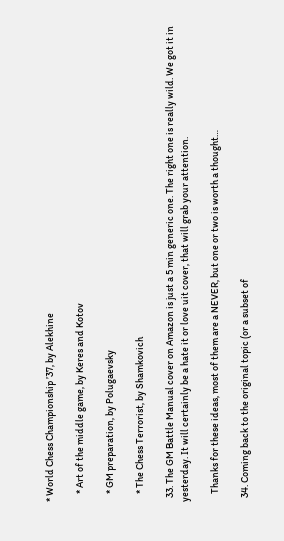* World Chess Championship ’37, by Alekhine

    * Art of the middle game, by Keres and Kotov

    * GM preparation, by Polugaevsky

    * The Chess Terrorist, by Shamkovich

  33. The GM Battle Manual cover on Amazon is just a 5 min generic one. The right one is really wild. We got it in yesterday. It will certainly be a hate it or love uit cover, that will grab your attention.

    Thanks for these ideas, most of them are a NEVER, but one or two is worth a thought…

  34. Coming back to the original topic (or a subset of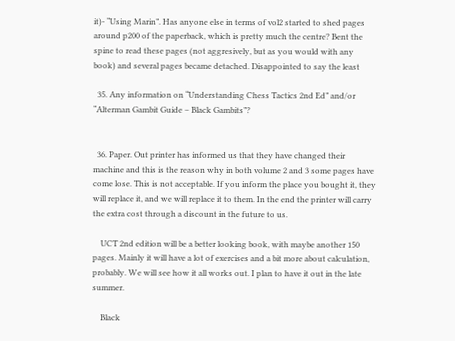it)- “Using Marin”. Has anyone else in terms of vol2 started to shed pages around p200 of the paperback, which is pretty much the centre? Bent the spine to read these pages (not aggresively, but as you would with any book) and several pages became detached. Disappointed to say the least

  35. Any information on “Understanding Chess Tactics 2nd Ed” and/or “Alterman Gambit Guide – Black Gambits”?


  36. Paper. Out printer has informed us that they have changed their machine and this is the reason why in both volume 2 and 3 some pages have come lose. This is not acceptable. If you inform the place you bought it, they will replace it, and we will replace it to them. In the end the printer will carry the extra cost through a discount in the future to us.

    UCT 2nd edition will be a better looking book, with maybe another 150 pages. Mainly it will have a lot of exercises and a bit more about calculation, probably. We will see how it all works out. I plan to have it out in the late summer.

    Black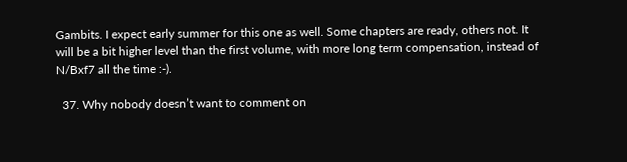Gambits. I expect early summer for this one as well. Some chapters are ready, others not. It will be a bit higher level than the first volume, with more long term compensation, instead of N/Bxf7 all the time :-).

  37. Why nobody doesn’t want to comment on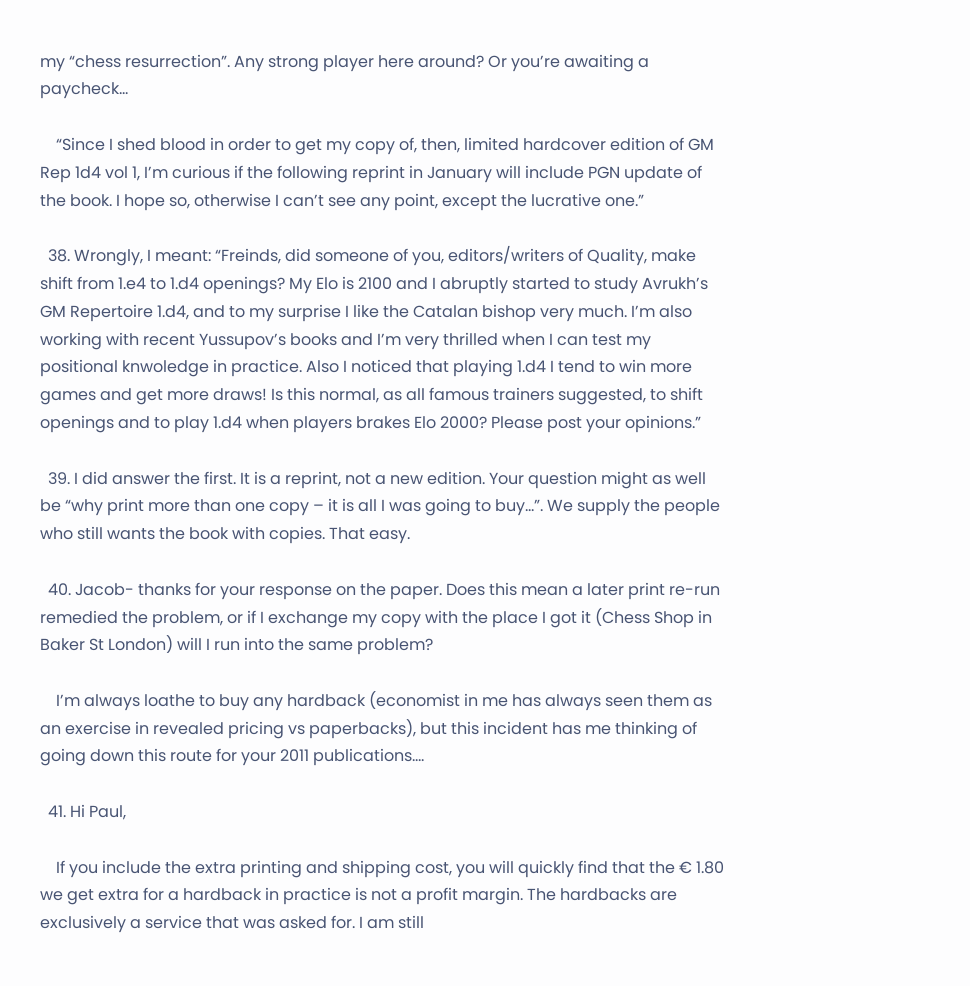my “chess resurrection”. Any strong player here around? Or you’re awaiting a paycheck…

    “Since I shed blood in order to get my copy of, then, limited hardcover edition of GM Rep 1d4 vol 1, I’m curious if the following reprint in January will include PGN update of the book. I hope so, otherwise I can’t see any point, except the lucrative one.”

  38. Wrongly, I meant: “Freinds, did someone of you, editors/writers of Quality, make shift from 1.e4 to 1.d4 openings? My Elo is 2100 and I abruptly started to study Avrukh’s GM Repertoire 1.d4, and to my surprise I like the Catalan bishop very much. I’m also working with recent Yussupov’s books and I’m very thrilled when I can test my positional knwoledge in practice. Also I noticed that playing 1.d4 I tend to win more games and get more draws! Is this normal, as all famous trainers suggested, to shift openings and to play 1.d4 when players brakes Elo 2000? Please post your opinions.”

  39. I did answer the first. It is a reprint, not a new edition. Your question might as well be “why print more than one copy – it is all I was going to buy…”. We supply the people who still wants the book with copies. That easy.

  40. Jacob- thanks for your response on the paper. Does this mean a later print re-run remedied the problem, or if I exchange my copy with the place I got it (Chess Shop in Baker St London) will I run into the same problem?

    I’m always loathe to buy any hardback (economist in me has always seen them as an exercise in revealed pricing vs paperbacks), but this incident has me thinking of going down this route for your 2011 publications….

  41. Hi Paul,

    If you include the extra printing and shipping cost, you will quickly find that the € 1.80 we get extra for a hardback in practice is not a profit margin. The hardbacks are exclusively a service that was asked for. I am still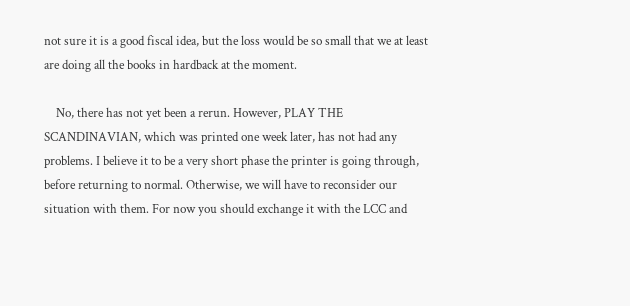not sure it is a good fiscal idea, but the loss would be so small that we at least are doing all the books in hardback at the moment.

    No, there has not yet been a rerun. However, PLAY THE SCANDINAVIAN, which was printed one week later, has not had any problems. I believe it to be a very short phase the printer is going through, before returning to normal. Otherwise, we will have to reconsider our situation with them. For now you should exchange it with the LCC and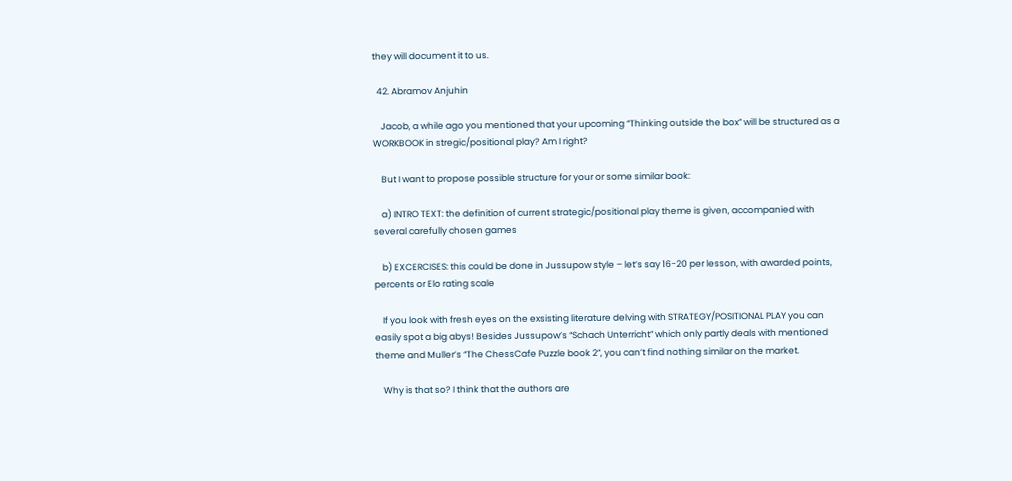they will document it to us.

  42. Abramov Anjuhin

    Jacob, a while ago you mentioned that your upcoming “Thinking outside the box” will be structured as a WORKBOOK in stregic/positional play? Am I right?

    But I want to propose possible structure for your or some similar book:

    a) INTRO TEXT: the definition of current strategic/positional play theme is given, accompanied with several carefully chosen games

    b) EXCERCISES: this could be done in Jussupow style – let’s say 16-20 per lesson, with awarded points, percents or Elo rating scale

    If you look with fresh eyes on the exsisting literature delving with STRATEGY/POSITIONAL PLAY you can easily spot a big abys! Besides Jussupow’s “Schach Unterricht” which only partly deals with mentioned theme and Muller’s “The ChessCafe Puzzle book 2”, you can’t find nothing similar on the market.

    Why is that so? I think that the authors are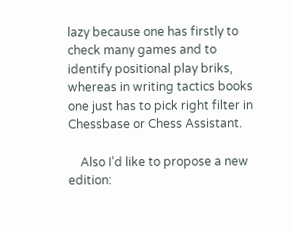lazy because one has firstly to check many games and to identify positional play briks, whereas in writing tactics books one just has to pick right filter in Chessbase or Chess Assistant.

    Also I’d like to propose a new edition: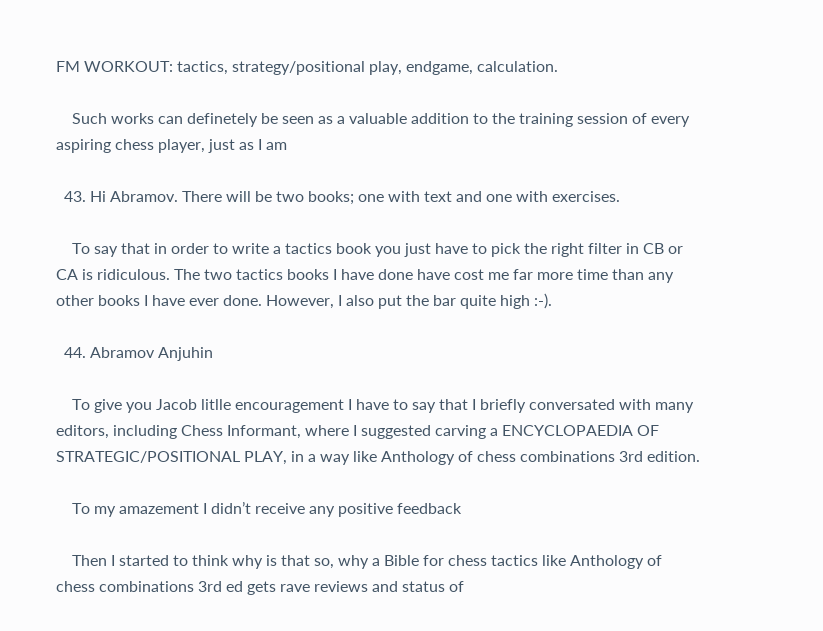FM WORKOUT: tactics, strategy/positional play, endgame, calculation.

    Such works can definetely be seen as a valuable addition to the training session of every aspiring chess player, just as I am

  43. Hi Abramov. There will be two books; one with text and one with exercises.

    To say that in order to write a tactics book you just have to pick the right filter in CB or CA is ridiculous. The two tactics books I have done have cost me far more time than any other books I have ever done. However, I also put the bar quite high :-).

  44. Abramov Anjuhin

    To give you Jacob litlle encouragement I have to say that I briefly conversated with many editors, including Chess Informant, where I suggested carving a ENCYCLOPAEDIA OF STRATEGIC/POSITIONAL PLAY, in a way like Anthology of chess combinations 3rd edition.

    To my amazement I didn’t receive any positive feedback

    Then I started to think why is that so, why a Bible for chess tactics like Anthology of chess combinations 3rd ed gets rave reviews and status of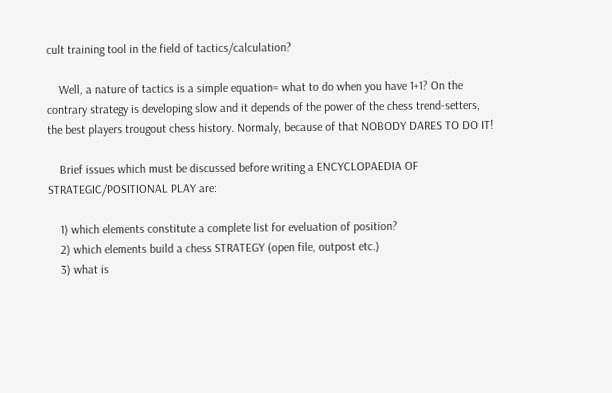cult training tool in the field of tactics/calculation?

    Well, a nature of tactics is a simple equation= what to do when you have 1+1? On the contrary strategy is developing slow and it depends of the power of the chess trend-setters, the best players trougout chess history. Normaly, because of that NOBODY DARES TO DO IT!

    Brief issues which must be discussed before writing a ENCYCLOPAEDIA OF STRATEGIC/POSITIONAL PLAY are:

    1) which elements constitute a complete list for eveluation of position?
    2) which elements build a chess STRATEGY (open file, outpost etc.)
    3) what is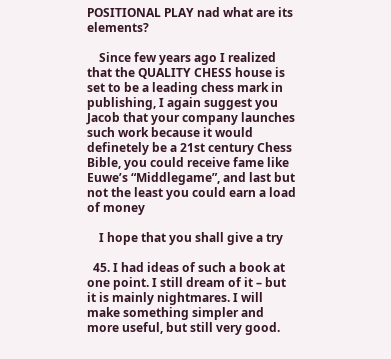POSITIONAL PLAY nad what are its elements?

    Since few years ago I realized that the QUALITY CHESS house is set to be a leading chess mark in publishing, I again suggest you Jacob that your company launches such work because it would definetely be a 21st century Chess Bible, you could receive fame like Euwe’s “Middlegame”, and last but not the least you could earn a load of money

    I hope that you shall give a try

  45. I had ideas of such a book at one point. I still dream of it – but it is mainly nightmares. I will make something simpler and more useful, but still very good.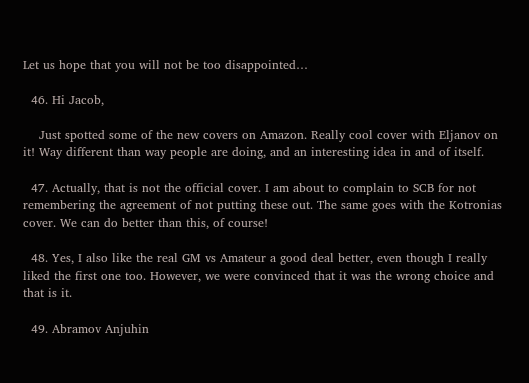Let us hope that you will not be too disappointed…

  46. Hi Jacob,

    Just spotted some of the new covers on Amazon. Really cool cover with Eljanov on it! Way different than way people are doing, and an interesting idea in and of itself.

  47. Actually, that is not the official cover. I am about to complain to SCB for not remembering the agreement of not putting these out. The same goes with the Kotronias cover. We can do better than this, of course!

  48. Yes, I also like the real GM vs Amateur a good deal better, even though I really liked the first one too. However, we were convinced that it was the wrong choice and that is it.

  49. Abramov Anjuhin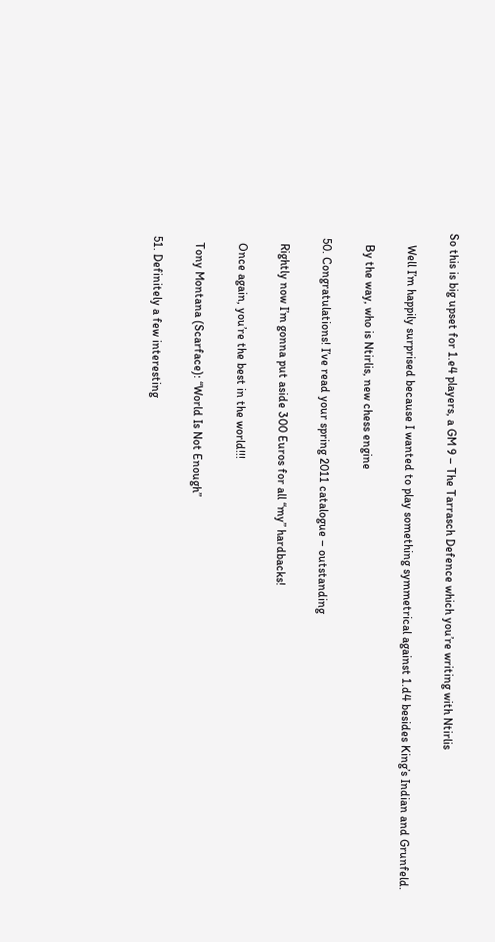So this is big upset for 1.e4 players, a GM 9 – The Tarrasch Defence which you’re writing with Ntirlis

    Well I’m happily surprised because I wanted to play something symmetrical against 1.d4 besides King’s Indian and Grunfeld.

    By the way, who is Ntirlis, new chess engine

  50. Congratulations! I’ve read your spring 2011 catalogue – outstanding

    Rightly now I’m gonna put aside 300 Euros for all “my” hardbacks!

    Once again, you’re the best in the world!!!

    Tony Montana (Scarface): “World Is Not Enough”

  51. Definitely a few interesting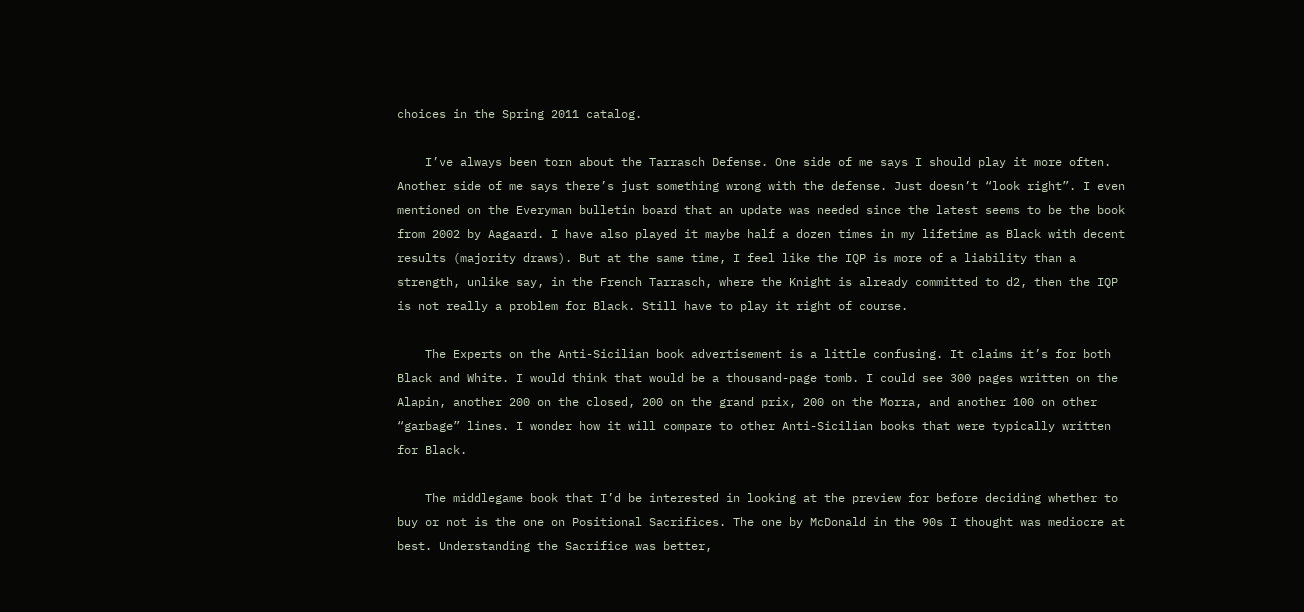choices in the Spring 2011 catalog.

    I’ve always been torn about the Tarrasch Defense. One side of me says I should play it more often. Another side of me says there’s just something wrong with the defense. Just doesn’t “look right”. I even mentioned on the Everyman bulletin board that an update was needed since the latest seems to be the book from 2002 by Aagaard. I have also played it maybe half a dozen times in my lifetime as Black with decent results (majority draws). But at the same time, I feel like the IQP is more of a liability than a strength, unlike say, in the French Tarrasch, where the Knight is already committed to d2, then the IQP is not really a problem for Black. Still have to play it right of course.

    The Experts on the Anti-Sicilian book advertisement is a little confusing. It claims it’s for both Black and White. I would think that would be a thousand-page tomb. I could see 300 pages written on the Alapin, another 200 on the closed, 200 on the grand prix, 200 on the Morra, and another 100 on other “garbage” lines. I wonder how it will compare to other Anti-Sicilian books that were typically written for Black.

    The middlegame book that I’d be interested in looking at the preview for before deciding whether to buy or not is the one on Positional Sacrifices. The one by McDonald in the 90s I thought was mediocre at best. Understanding the Sacrifice was better,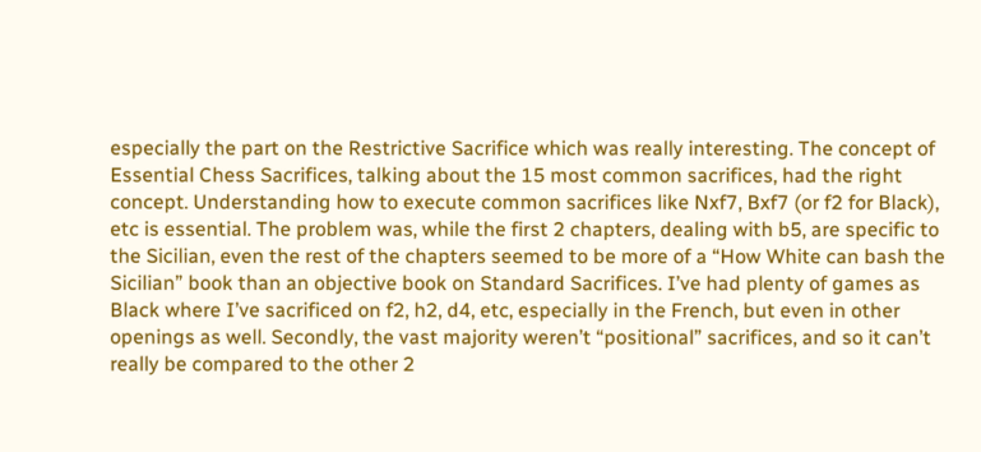especially the part on the Restrictive Sacrifice which was really interesting. The concept of Essential Chess Sacrifices, talking about the 15 most common sacrifices, had the right concept. Understanding how to execute common sacrifices like Nxf7, Bxf7 (or f2 for Black), etc is essential. The problem was, while the first 2 chapters, dealing with b5, are specific to the Sicilian, even the rest of the chapters seemed to be more of a “How White can bash the Sicilian” book than an objective book on Standard Sacrifices. I’ve had plenty of games as Black where I’ve sacrificed on f2, h2, d4, etc, especially in the French, but even in other openings as well. Secondly, the vast majority weren’t “positional” sacrifices, and so it can’t really be compared to the other 2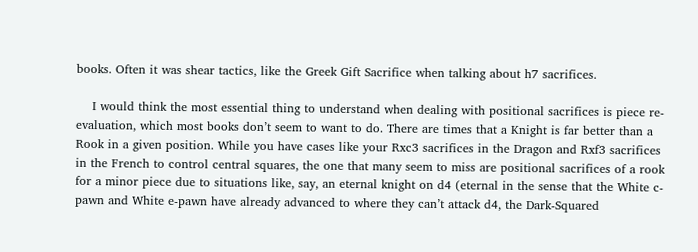books. Often it was shear tactics, like the Greek Gift Sacrifice when talking about h7 sacrifices.

    I would think the most essential thing to understand when dealing with positional sacrifices is piece re-evaluation, which most books don’t seem to want to do. There are times that a Knight is far better than a Rook in a given position. While you have cases like your Rxc3 sacrifices in the Dragon and Rxf3 sacrifices in the French to control central squares, the one that many seem to miss are positional sacrifices of a rook for a minor piece due to situations like, say, an eternal knight on d4 (eternal in the sense that the White c-pawn and White e-pawn have already advanced to where they can’t attack d4, the Dark-Squared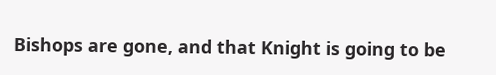Bishops are gone, and that Knight is going to be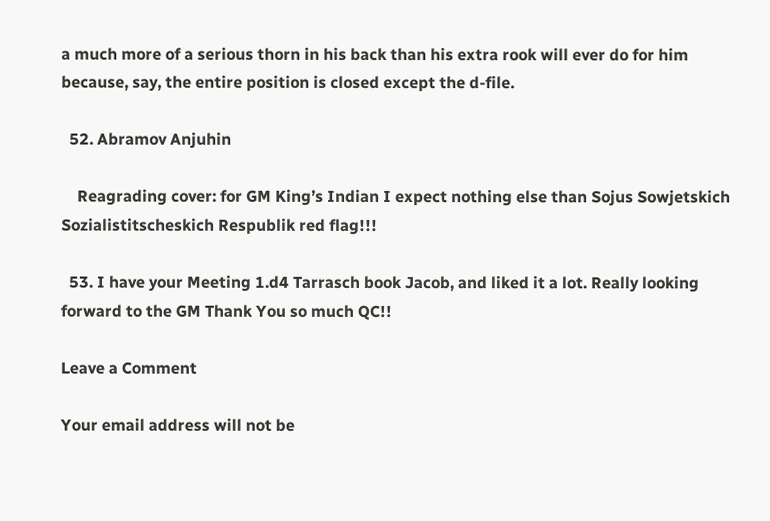a much more of a serious thorn in his back than his extra rook will ever do for him because, say, the entire position is closed except the d-file.

  52. Abramov Anjuhin

    Reagrading cover: for GM King’s Indian I expect nothing else than Sojus Sowjetskich Sozialistitscheskich Respublik red flag!!!

  53. I have your Meeting 1.d4 Tarrasch book Jacob, and liked it a lot. Really looking forward to the GM Thank You so much QC!!

Leave a Comment

Your email address will not be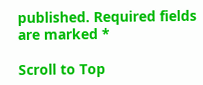published. Required fields are marked *

Scroll to Top